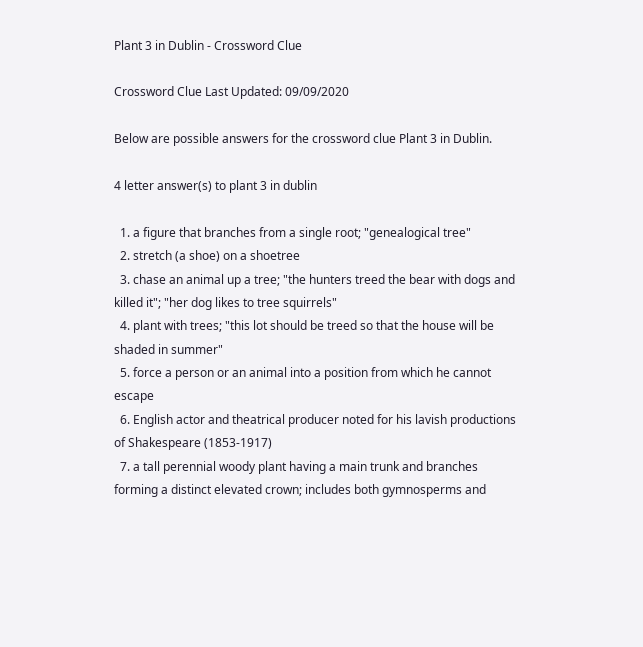Plant 3 in Dublin - Crossword Clue

Crossword Clue Last Updated: 09/09/2020

Below are possible answers for the crossword clue Plant 3 in Dublin.

4 letter answer(s) to plant 3 in dublin

  1. a figure that branches from a single root; "genealogical tree"
  2. stretch (a shoe) on a shoetree
  3. chase an animal up a tree; "the hunters treed the bear with dogs and killed it"; "her dog likes to tree squirrels"
  4. plant with trees; "this lot should be treed so that the house will be shaded in summer"
  5. force a person or an animal into a position from which he cannot escape
  6. English actor and theatrical producer noted for his lavish productions of Shakespeare (1853-1917)
  7. a tall perennial woody plant having a main trunk and branches forming a distinct elevated crown; includes both gymnosperms and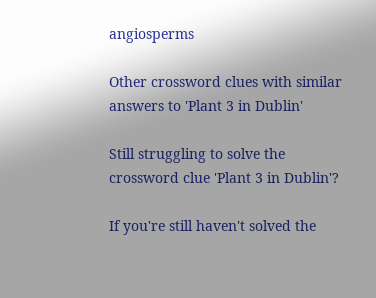angiosperms

Other crossword clues with similar answers to 'Plant 3 in Dublin'

Still struggling to solve the crossword clue 'Plant 3 in Dublin'?

If you're still haven't solved the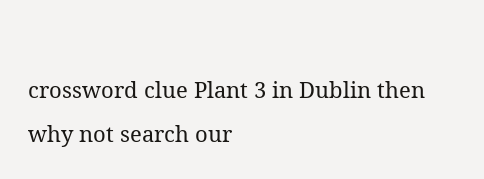crossword clue Plant 3 in Dublin then why not search our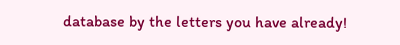database by the letters you have already!